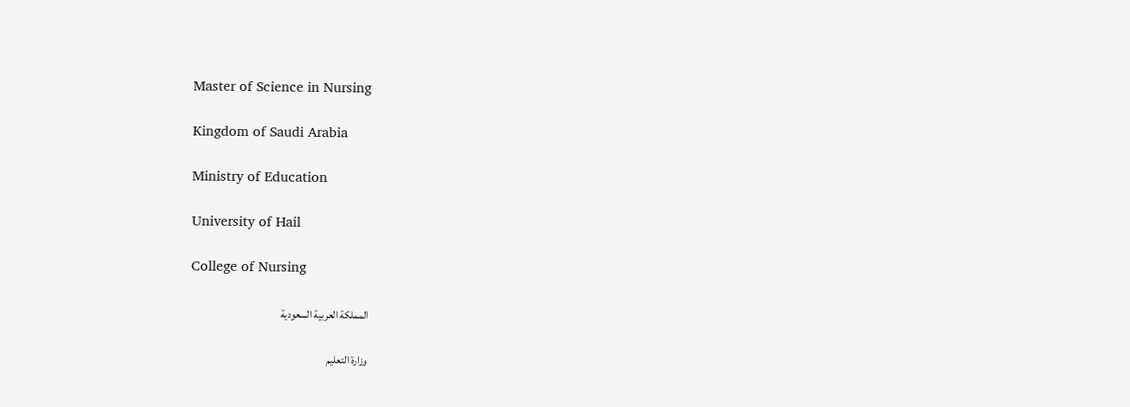Master of Science in Nursing

Kingdom of Saudi Arabia

Ministry of Education

University of Hail

College of Nursing

المملكة العربية السعودية

وزارة التعليم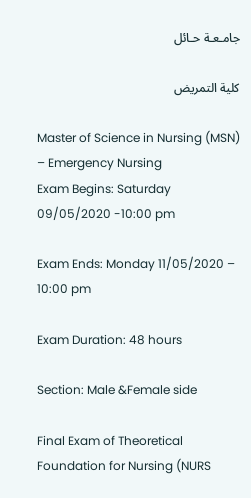جامـعـة حـائل

كلية التمريض

Master of Science in Nursing (MSN) – Emergency Nursing
Exam Begins: Saturday 09/05/2020 -10:00 pm

Exam Ends: Monday 11/05/2020 – 10:00 pm

Exam Duration: 48 hours

Section: Male &Female side

Final Exam of Theoretical Foundation for Nursing (NURS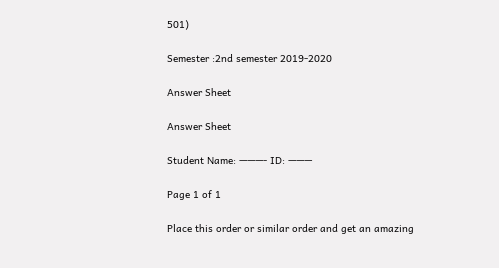501)

Semester :2nd semester 2019-2020

Answer Sheet

Answer Sheet

Student Name: ———- ID: ———

Page 1 of 1

Place this order or similar order and get an amazing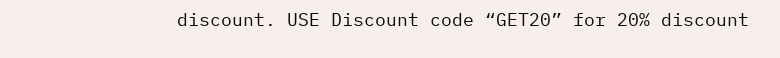discount. USE Discount code “GET20” for 20% discount